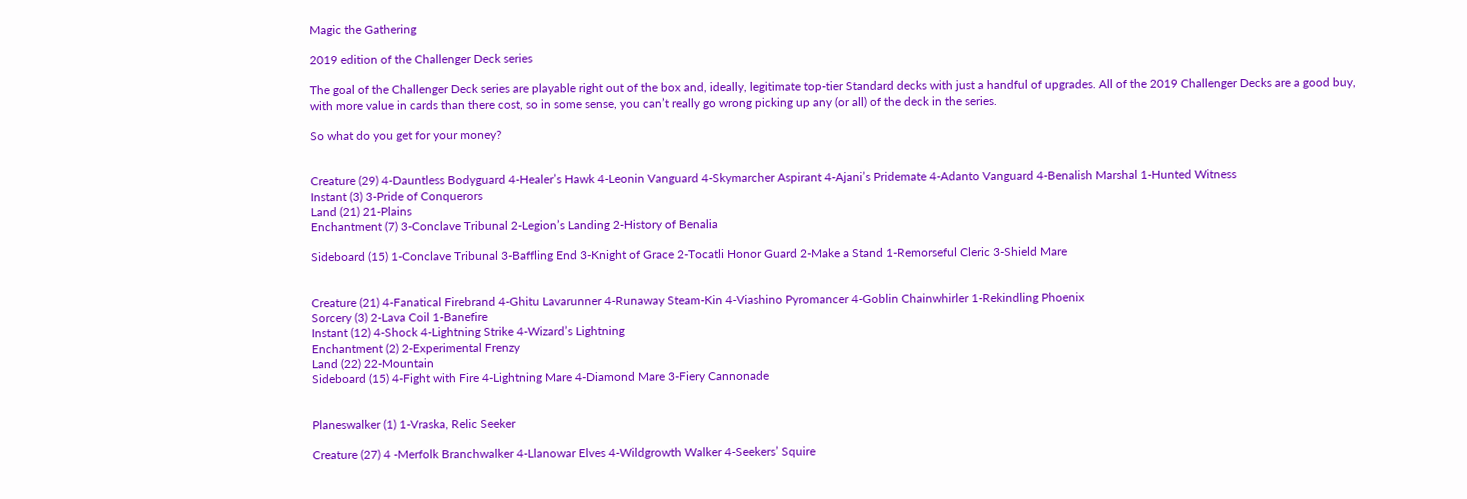Magic the Gathering

2019 edition of the Challenger Deck series

The goal of the Challenger Deck series are playable right out of the box and, ideally, legitimate top-tier Standard decks with just a handful of upgrades. All of the 2019 Challenger Decks are a good buy, with more value in cards than there cost, so in some sense, you can’t really go wrong picking up any (or all) of the deck in the series.

So what do you get for your money?


Creature (29) 4-Dauntless Bodyguard 4-Healer’s Hawk 4-Leonin Vanguard 4-Skymarcher Aspirant 4-Ajani’s Pridemate 4-Adanto Vanguard 4-Benalish Marshal 1-Hunted Witness
Instant (3) 3-Pride of Conquerors
Land (21) 21-Plains
Enchantment (7) 3-Conclave Tribunal 2-Legion’s Landing 2-History of Benalia

Sideboard (15) 1-Conclave Tribunal 3-Baffling End 3-Knight of Grace 2-Tocatli Honor Guard 2-Make a Stand 1-Remorseful Cleric 3-Shield Mare


Creature (21) 4-Fanatical Firebrand 4-Ghitu Lavarunner 4-Runaway Steam-Kin 4-Viashino Pyromancer 4-Goblin Chainwhirler 1-Rekindling Phoenix
Sorcery (3) 2-Lava Coil 1-Banefire
Instant (12) 4-Shock 4-Lightning Strike 4-Wizard’s Lightning
Enchantment (2) 2-Experimental Frenzy
Land (22) 22-Mountain
Sideboard (15) 4-Fight with Fire 4-Lightning Mare 4-Diamond Mare 3-Fiery Cannonade


Planeswalker (1) 1-Vraska, Relic Seeker

Creature (27) 4 -Merfolk Branchwalker 4-Llanowar Elves 4-Wildgrowth Walker 4-Seekers’ Squire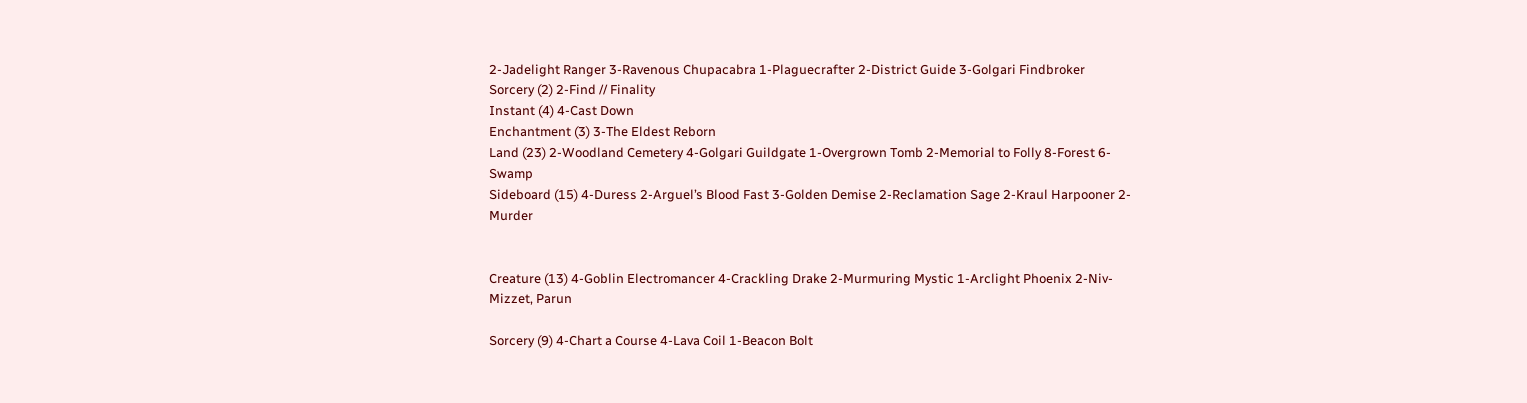2-Jadelight Ranger 3-Ravenous Chupacabra 1-Plaguecrafter 2-District Guide 3-Golgari Findbroker
Sorcery (2) 2-Find // Finality
Instant (4) 4-Cast Down
Enchantment (3) 3-The Eldest Reborn
Land (23) 2-Woodland Cemetery 4-Golgari Guildgate 1-Overgrown Tomb 2-Memorial to Folly 8-Forest 6-Swamp
Sideboard (15) 4-Duress 2-Arguel’s Blood Fast 3-Golden Demise 2-Reclamation Sage 2-Kraul Harpooner 2-Murder


Creature (13) 4-Goblin Electromancer 4-Crackling Drake 2-Murmuring Mystic 1-Arclight Phoenix 2-Niv-Mizzet, Parun

Sorcery (9) 4-Chart a Course 4-Lava Coil 1-Beacon Bolt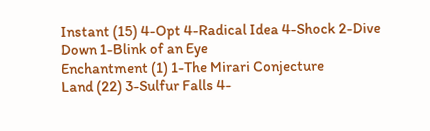Instant (15) 4-Opt 4-Radical Idea 4-Shock 2-Dive Down 1-Blink of an Eye
Enchantment (1) 1-The Mirari Conjecture
Land (22) 3-Sulfur Falls 4-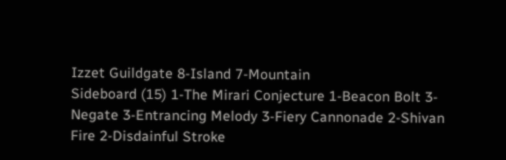Izzet Guildgate 8-Island 7-Mountain
Sideboard (15) 1-The Mirari Conjecture 1-Beacon Bolt 3-Negate 3-Entrancing Melody 3-Fiery Cannonade 2-Shivan Fire 2-Disdainful Stroke